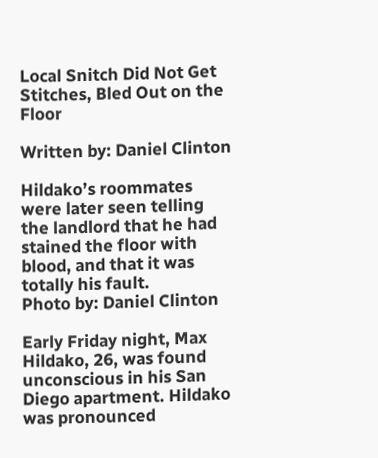Local Snitch Did Not Get Stitches, Bled Out on the Floor

Written by: Daniel Clinton

Hildako’s roommates were later seen telling the landlord that he had stained the floor with blood, and that it was totally his fault.
Photo by: Daniel Clinton

Early Friday night, Max Hildako, 26, was found unconscious in his San Diego apartment. Hildako was pronounced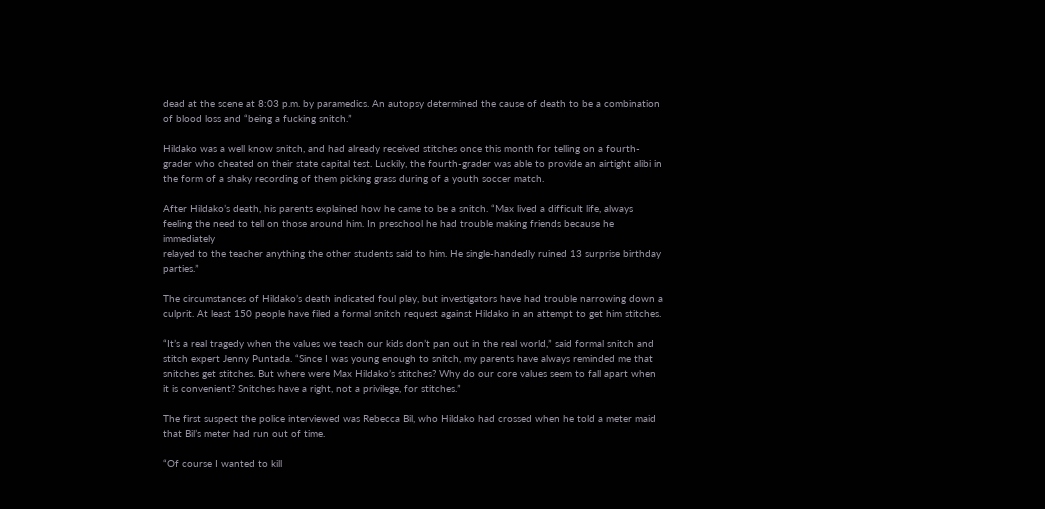dead at the scene at 8:03 p.m. by paramedics. An autopsy determined the cause of death to be a combination of blood loss and “being a fucking snitch.”

Hildako was a well know snitch, and had already received stitches once this month for telling on a fourth-grader who cheated on their state capital test. Luckily, the fourth-grader was able to provide an airtight alibi in the form of a shaky recording of them picking grass during of a youth soccer match.

After Hildako’s death, his parents explained how he came to be a snitch. “Max lived a difficult life, always feeling the need to tell on those around him. In preschool he had trouble making friends because he immediately
relayed to the teacher anything the other students said to him. He single-handedly ruined 13 surprise birthday parties.”

The circumstances of Hildako’s death indicated foul play, but investigators have had trouble narrowing down a culprit. At least 150 people have filed a formal snitch request against Hildako in an attempt to get him stitches.

“It’s a real tragedy when the values we teach our kids don’t pan out in the real world,” said formal snitch and stitch expert Jenny Puntada. “Since I was young enough to snitch, my parents have always reminded me that snitches get stitches. But where were Max Hildako’s stitches? Why do our core values seem to fall apart when it is convenient? Snitches have a right, not a privilege, for stitches.”

The first suspect the police interviewed was Rebecca Bil, who Hildako had crossed when he told a meter maid that Bil’s meter had run out of time.

“Of course I wanted to kill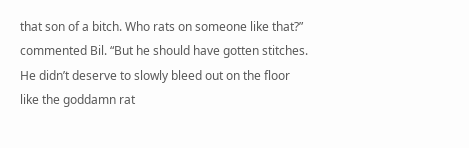that son of a bitch. Who rats on someone like that?” commented Bil. “But he should have gotten stitches. He didn’t deserve to slowly bleed out on the floor like the goddamn rat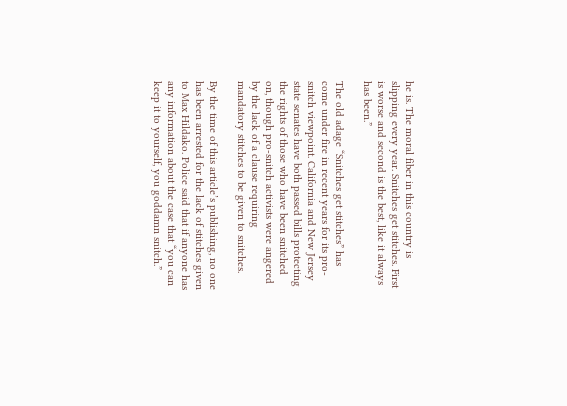he is. The moral fiber in this country is slipping every year. Snitches get stitches. First is worse and second is the best, like it always has been.”

The old adage “Snitches get stitches” has come under fire in recent years for its pro-snitch viewpoint. California and New Jersey state senates have both passed bills protecting the rights of those who have been snitched on, though pro-snitch activists were angered by the lack of a clause requiring
mandatory stitches to be given to snitches.

By the time of this article’s publishing, no one has been arrested for the lack of stitches given to Max Hildako. Police said that if anyone has any information about the case that “you can keep it to yourself, you goddamn snitch.”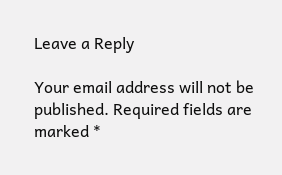Leave a Reply

Your email address will not be published. Required fields are marked *